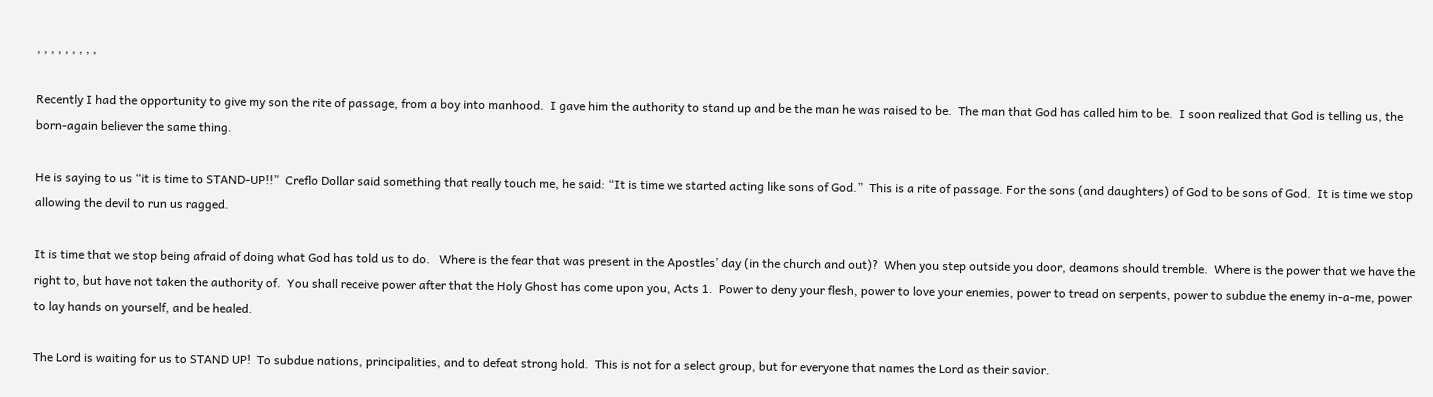, , , , , , , , ,

Recently I had the opportunity to give my son the rite of passage, from a boy into manhood.  I gave him the authority to stand up and be the man he was raised to be.  The man that God has called him to be.  I soon realized that God is telling us, the born-again believer the same thing.

He is saying to us “it is time to STAND-UP!!”  Creflo Dollar said something that really touch me, he said: “It is time we started acting like sons of God.”  This is a rite of passage. For the sons (and daughters) of God to be sons of God.  It is time we stop allowing the devil to run us ragged.

It is time that we stop being afraid of doing what God has told us to do.   Where is the fear that was present in the Apostles’ day (in the church and out)?  When you step outside you door, deamons should tremble.  Where is the power that we have the right to, but have not taken the authority of.  You shall receive power after that the Holy Ghost has come upon you, Acts 1.  Power to deny your flesh, power to love your enemies, power to tread on serpents, power to subdue the enemy in-a-me, power to lay hands on yourself, and be healed.

The Lord is waiting for us to STAND UP!  To subdue nations, principalities, and to defeat strong hold.  This is not for a select group, but for everyone that names the Lord as their savior.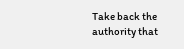Take back the authority that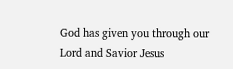God has given you through our Lord and Savior Jesus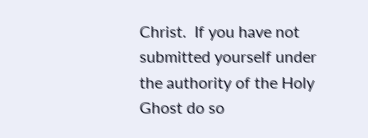Christ.  If you have not submitted yourself under the authority of the Holy Ghost do so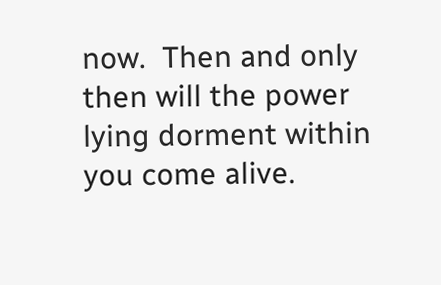now.  Then and only then will the power lying dorment within you come alive.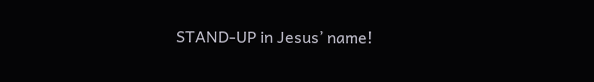STAND-UP in Jesus’ name!